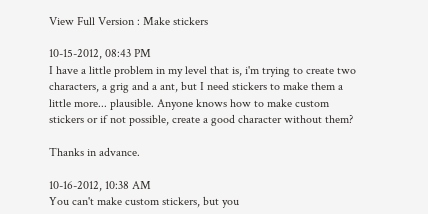View Full Version : Make stickers

10-15-2012, 08:43 PM
I have a little problem in my level that is, i'm trying to create two characters, a grig and a ant, but I need stickers to make them a little more... plausible. Anyone knows how to make custom stickers or if not possible, create a good character without them?

Thanks in advance.

10-16-2012, 10:38 AM
You can't make custom stickers, but you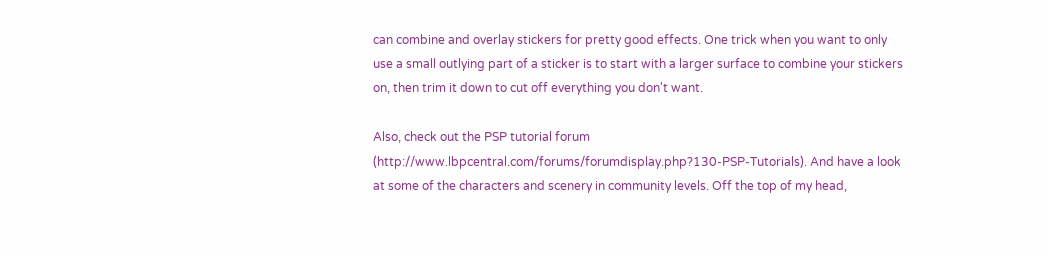can combine and overlay stickers for pretty good effects. One trick when you want to only use a small outlying part of a sticker is to start with a larger surface to combine your stickers on, then trim it down to cut off everything you don't want.

Also, check out the PSP tutorial forum (http://www.lbpcentral.com/forums/forumdisplay.php?130-PSP-Tutorials). And have a look at some of the characters and scenery in community levels. Off the top of my head,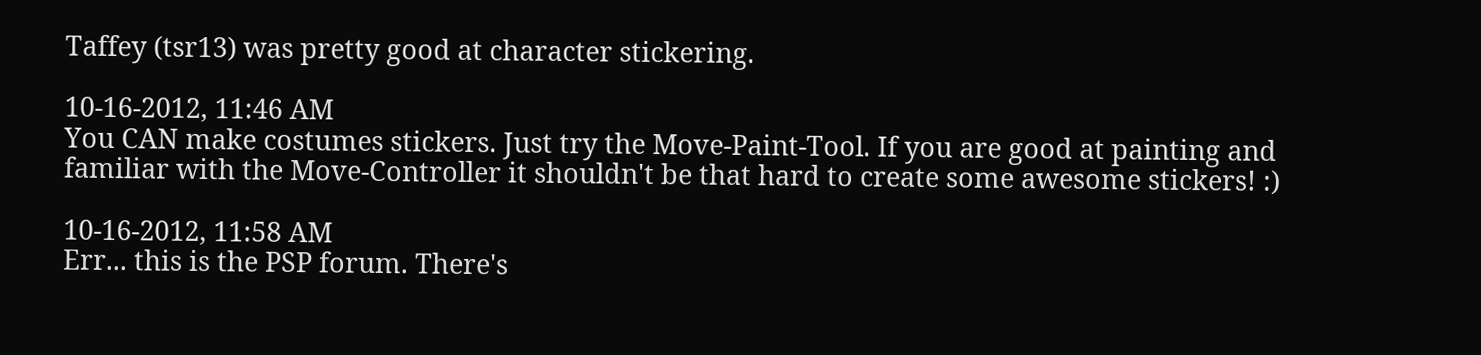Taffey (tsr13) was pretty good at character stickering.

10-16-2012, 11:46 AM
You CAN make costumes stickers. Just try the Move-Paint-Tool. If you are good at painting and familiar with the Move-Controller it shouldn't be that hard to create some awesome stickers! :)

10-16-2012, 11:58 AM
Err... this is the PSP forum. There's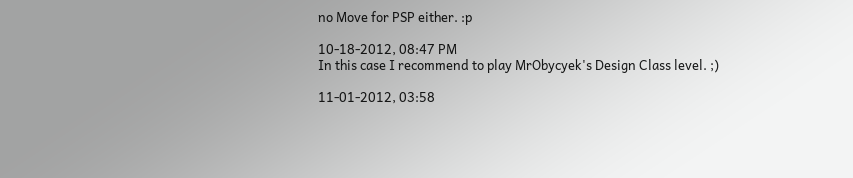no Move for PSP either. :p

10-18-2012, 08:47 PM
In this case I recommend to play MrObycyek's Design Class level. ;)

11-01-2012, 03:58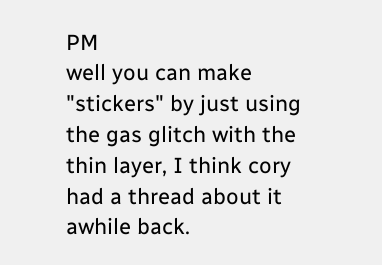PM
well you can make "stickers" by just using the gas glitch with the thin layer, I think cory had a thread about it awhile back.